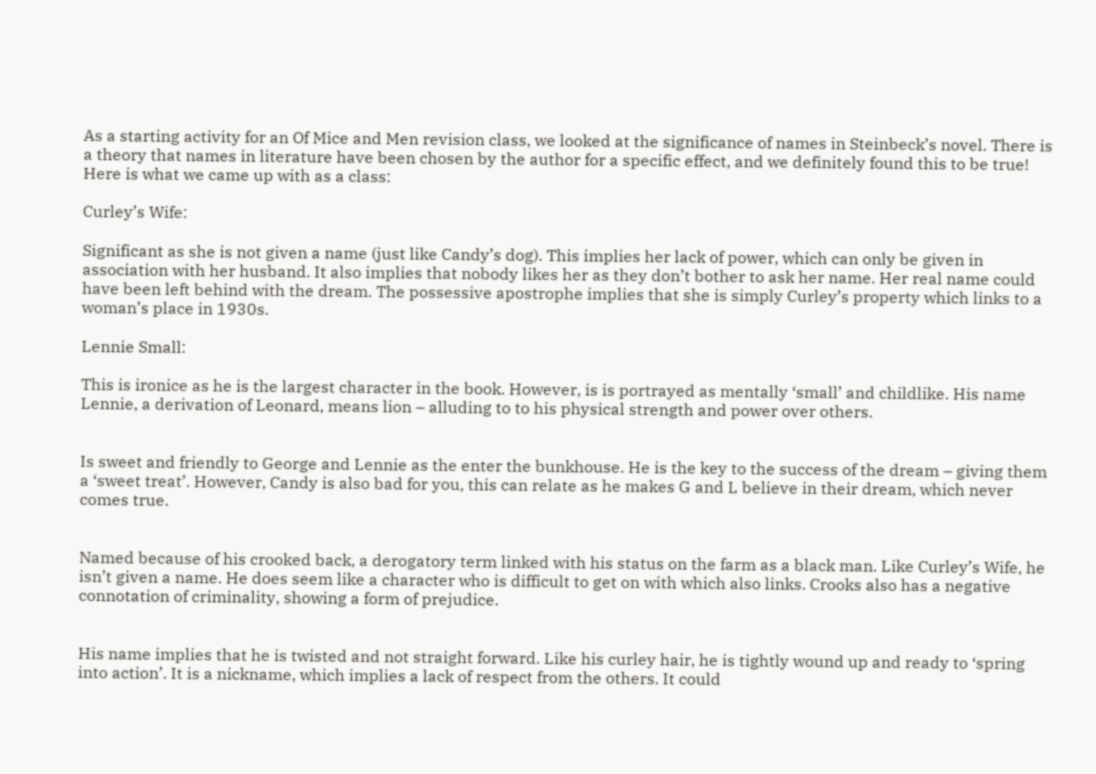As a starting activity for an Of Mice and Men revision class, we looked at the significance of names in Steinbeck’s novel. There is a theory that names in literature have been chosen by the author for a specific effect, and we definitely found this to be true! Here is what we came up with as a class:

Curley’s Wife:

Significant as she is not given a name (just like Candy’s dog). This implies her lack of power, which can only be given in association with her husband. It also implies that nobody likes her as they don’t bother to ask her name. Her real name could have been left behind with the dream. The possessive apostrophe implies that she is simply Curley’s property which links to a woman’s place in 1930s.

Lennie Small:

This is ironice as he is the largest character in the book. However, is is portrayed as mentally ‘small’ and childlike. His name Lennie, a derivation of Leonard, means lion – alluding to to his physical strength and power over others.


Is sweet and friendly to George and Lennie as the enter the bunkhouse. He is the key to the success of the dream – giving them a ‘sweet treat’. However, Candy is also bad for you, this can relate as he makes G and L believe in their dream, which never comes true.


Named because of his crooked back, a derogatory term linked with his status on the farm as a black man. Like Curley’s Wife, he isn’t given a name. He does seem like a character who is difficult to get on with which also links. Crooks also has a negative connotation of criminality, showing a form of prejudice.


His name implies that he is twisted and not straight forward. Like his curley hair, he is tightly wound up and ready to ‘spring into action’. It is a nickname, which implies a lack of respect from the others. It could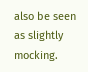also be seen as slightly mocking.